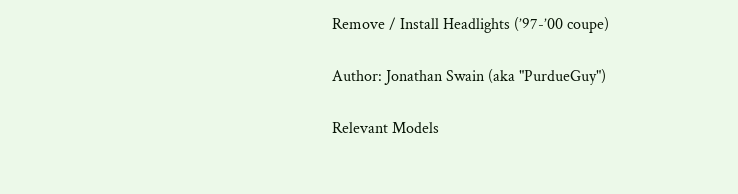Remove / Install Headlights (’97-’00 coupe)

Author: Jonathan Swain (aka "PurdueGuy")

Relevant Models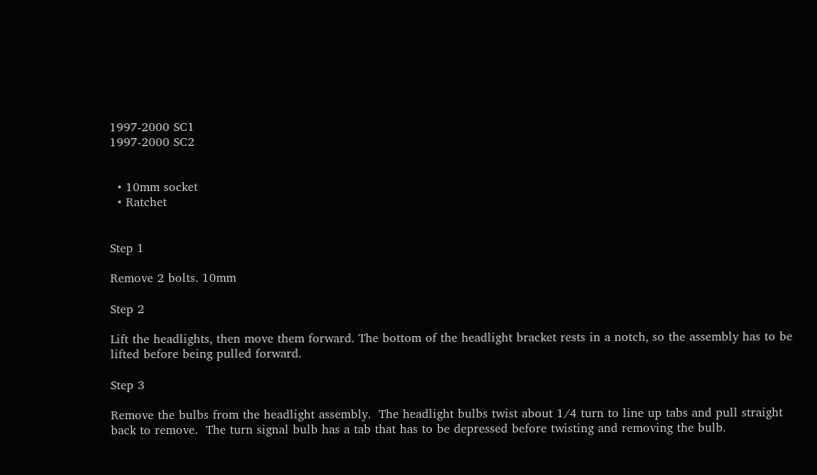1997-2000 SC1
1997-2000 SC2


  • 10mm socket
  • Ratchet


Step 1

Remove 2 bolts. 10mm

Step 2

Lift the headlights, then move them forward. The bottom of the headlight bracket rests in a notch, so the assembly has to be lifted before being pulled forward.

Step 3

Remove the bulbs from the headlight assembly.  The headlight bulbs twist about 1/4 turn to line up tabs and pull straight back to remove.  The turn signal bulb has a tab that has to be depressed before twisting and removing the bulb.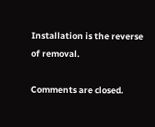Installation is the reverse of removal.

Comments are closed.